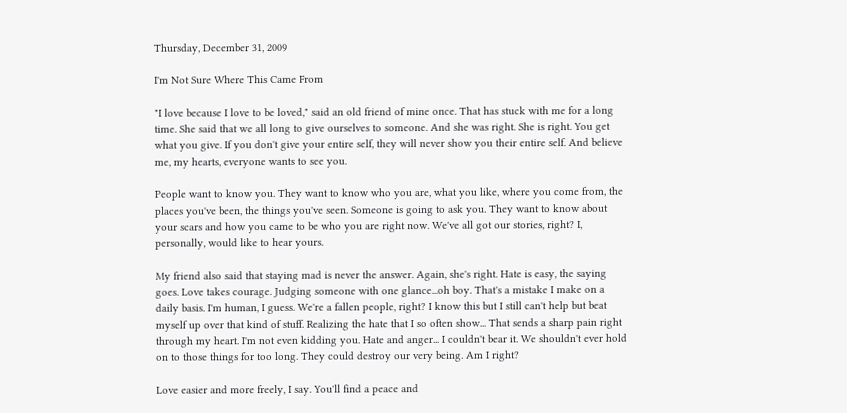Thursday, December 31, 2009

I'm Not Sure Where This Came From

"I love because I love to be loved," said an old friend of mine once. That has stuck with me for a long time. She said that we all long to give ourselves to someone. And she was right. She is right. You get what you give. If you don't give your entire self, they will never show you their entire self. And believe me, my hearts, everyone wants to see you.

People want to know you. They want to know who you are, what you like, where you come from, the places you've been, the things you've seen. Someone is going to ask you. They want to know about your scars and how you came to be who you are right now. We've all got our stories, right? I, personally, would like to hear yours.

My friend also said that staying mad is never the answer. Again, she's right. Hate is easy, the saying goes. Love takes courage. Judging someone with one glance...oh boy. That's a mistake I make on a daily basis. I'm human, I guess. We're a fallen people, right? I know this but I still can't help but beat myself up over that kind of stuff. Realizing the hate that I so often show... That sends a sharp pain right through my heart. I'm not even kidding you. Hate and anger... I couldn't bear it. We shouldn't ever hold on to those things for too long. They could destroy our very being. Am I right?

Love easier and more freely, I say. You'll find a peace and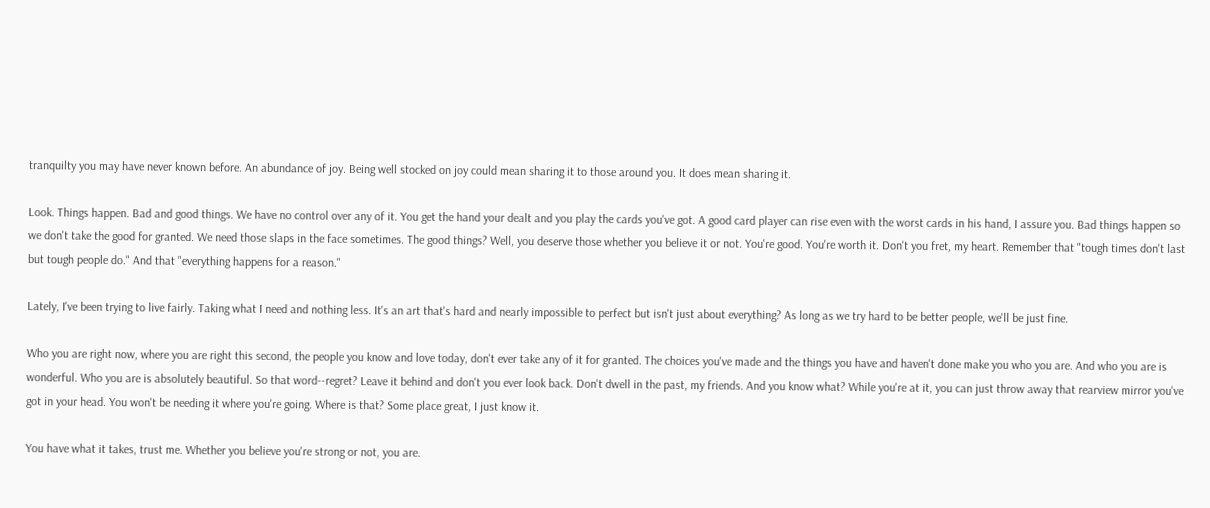tranquilty you may have never known before. An abundance of joy. Being well stocked on joy could mean sharing it to those around you. It does mean sharing it.

Look. Things happen. Bad and good things. We have no control over any of it. You get the hand your dealt and you play the cards you've got. A good card player can rise even with the worst cards in his hand, I assure you. Bad things happen so we don't take the good for granted. We need those slaps in the face sometimes. The good things? Well, you deserve those whether you believe it or not. You're good. You're worth it. Don't you fret, my heart. Remember that "tough times don't last but tough people do." And that "everything happens for a reason."

Lately, I've been trying to live fairly. Taking what I need and nothing less. It's an art that's hard and nearly impossible to perfect but isn't just about everything? As long as we try hard to be better people, we'll be just fine.

Who you are right now, where you are right this second, the people you know and love today, don't ever take any of it for granted. The choices you've made and the things you have and haven't done make you who you are. And who you are is wonderful. Who you are is absolutely beautiful. So that word--regret? Leave it behind and don't you ever look back. Don't dwell in the past, my friends. And you know what? While you're at it, you can just throw away that rearview mirror you've got in your head. You won't be needing it where you're going. Where is that? Some place great, I just know it.

You have what it takes, trust me. Whether you believe you're strong or not, you are.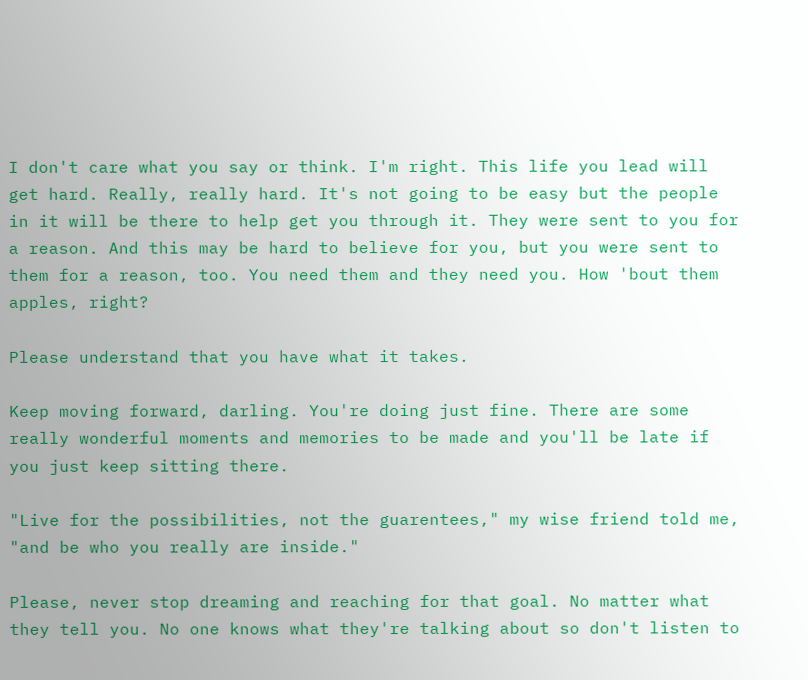I don't care what you say or think. I'm right. This life you lead will get hard. Really, really hard. It's not going to be easy but the people in it will be there to help get you through it. They were sent to you for a reason. And this may be hard to believe for you, but you were sent to them for a reason, too. You need them and they need you. How 'bout them apples, right?

Please understand that you have what it takes.

Keep moving forward, darling. You're doing just fine. There are some really wonderful moments and memories to be made and you'll be late if you just keep sitting there.

"Live for the possibilities, not the guarentees," my wise friend told me, "and be who you really are inside."

Please, never stop dreaming and reaching for that goal. No matter what they tell you. No one knows what they're talking about so don't listen to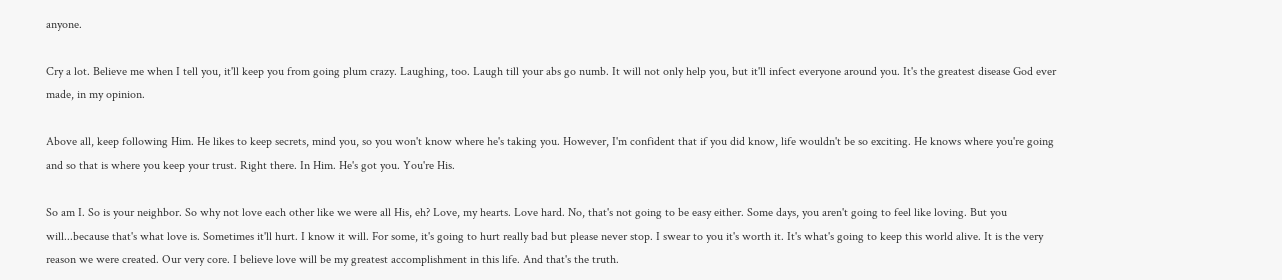anyone.

Cry a lot. Believe me when I tell you, it'll keep you from going plum crazy. Laughing, too. Laugh till your abs go numb. It will not only help you, but it'll infect everyone around you. It's the greatest disease God ever made, in my opinion.

Above all, keep following Him. He likes to keep secrets, mind you, so you won't know where he's taking you. However, I'm confident that if you did know, life wouldn't be so exciting. He knows where you're going and so that is where you keep your trust. Right there. In Him. He's got you. You're His.

So am I. So is your neighbor. So why not love each other like we were all His, eh? Love, my hearts. Love hard. No, that's not going to be easy either. Some days, you aren't going to feel like loving. But you will...because that's what love is. Sometimes it'll hurt. I know it will. For some, it's going to hurt really bad but please never stop. I swear to you it's worth it. It's what's going to keep this world alive. It is the very reason we were created. Our very core. I believe love will be my greatest accomplishment in this life. And that's the truth.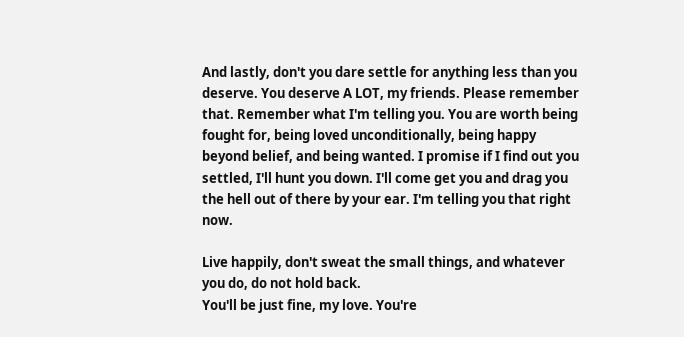And lastly, don't you dare settle for anything less than you deserve. You deserve A LOT, my friends. Please remember that. Remember what I'm telling you. You are worth being fought for, being loved unconditionally, being happy beyond belief, and being wanted. I promise if I find out you settled, I'll hunt you down. I'll come get you and drag you the hell out of there by your ear. I'm telling you that right now.

Live happily, don't sweat the small things, and whatever you do, do not hold back.
You'll be just fine, my love. You're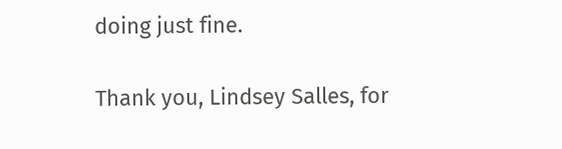doing just fine.

Thank you, Lindsey Salles, for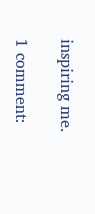inspiring me.

1 comment: